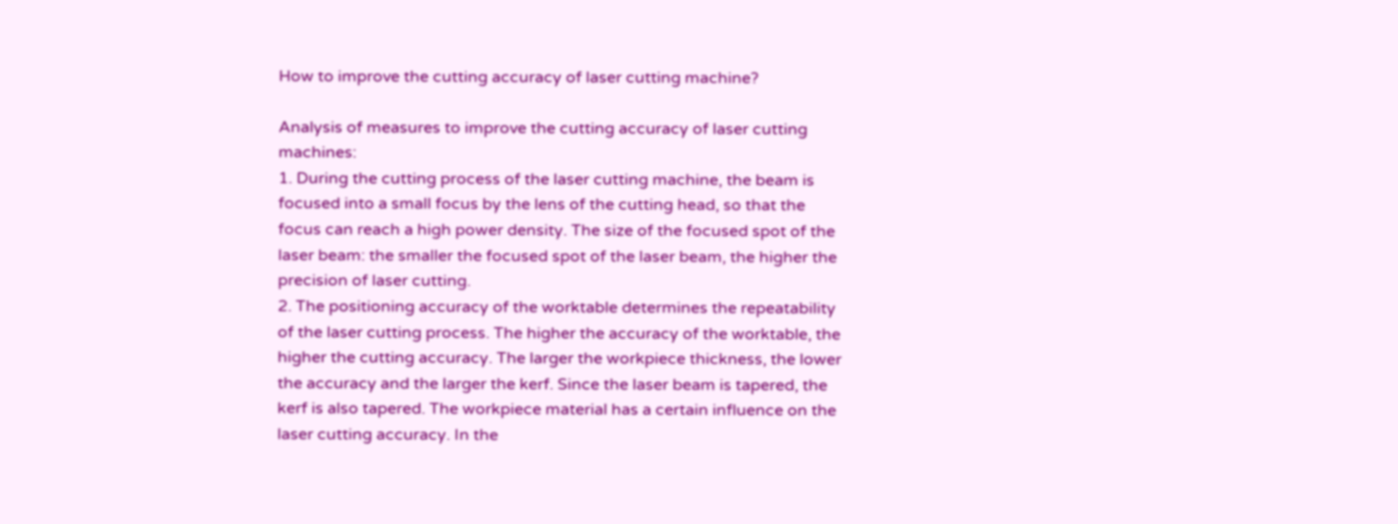How to improve the cutting accuracy of laser cutting machine?

Analysis of measures to improve the cutting accuracy of laser cutting machines:
1. During the cutting process of the laser cutting machine, the beam is focused into a small focus by the lens of the cutting head, so that the focus can reach a high power density. The size of the focused spot of the laser beam: the smaller the focused spot of the laser beam, the higher the precision of laser cutting.
2. The positioning accuracy of the worktable determines the repeatability of the laser cutting process. The higher the accuracy of the worktable, the higher the cutting accuracy. The larger the workpiece thickness, the lower the accuracy and the larger the kerf. Since the laser beam is tapered, the kerf is also tapered. The workpiece material has a certain influence on the laser cutting accuracy. In the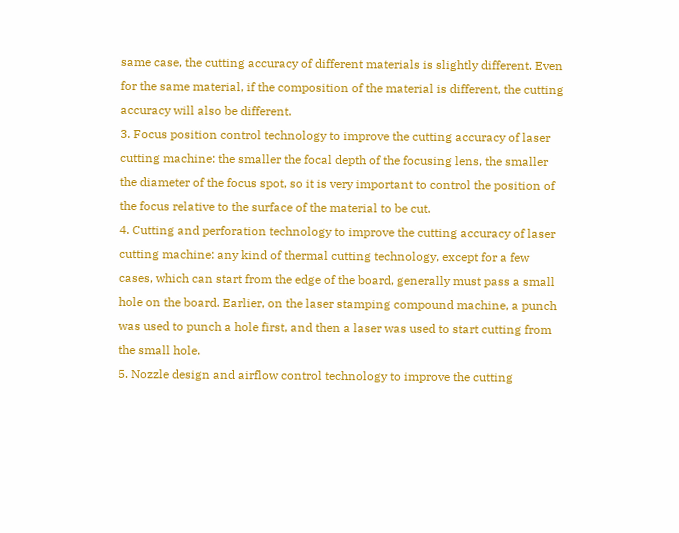same case, the cutting accuracy of different materials is slightly different. Even for the same material, if the composition of the material is different, the cutting accuracy will also be different.
3. Focus position control technology to improve the cutting accuracy of laser cutting machine: the smaller the focal depth of the focusing lens, the smaller the diameter of the focus spot, so it is very important to control the position of the focus relative to the surface of the material to be cut.
4. Cutting and perforation technology to improve the cutting accuracy of laser cutting machine: any kind of thermal cutting technology, except for a few cases, which can start from the edge of the board, generally must pass a small hole on the board. Earlier, on the laser stamping compound machine, a punch was used to punch a hole first, and then a laser was used to start cutting from the small hole.
5. Nozzle design and airflow control technology to improve the cutting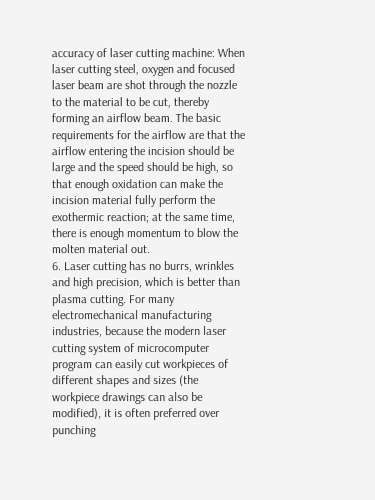accuracy of laser cutting machine: When laser cutting steel, oxygen and focused laser beam are shot through the nozzle to the material to be cut, thereby forming an airflow beam. The basic requirements for the airflow are that the airflow entering the incision should be large and the speed should be high, so that enough oxidation can make the incision material fully perform the exothermic reaction; at the same time, there is enough momentum to blow the molten material out.
6. Laser cutting has no burrs, wrinkles and high precision, which is better than plasma cutting. For many electromechanical manufacturing industries, because the modern laser cutting system of microcomputer program can easily cut workpieces of different shapes and sizes (the workpiece drawings can also be modified), it is often preferred over punching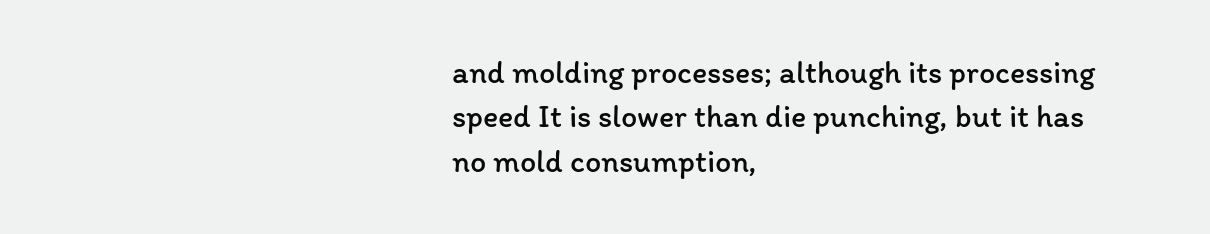and molding processes; although its processing speed It is slower than die punching, but it has no mold consumption,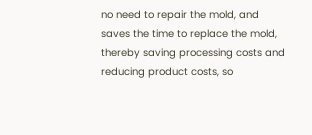no need to repair the mold, and saves the time to replace the mold, thereby saving processing costs and reducing product costs, so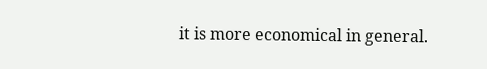it is more economical in general.